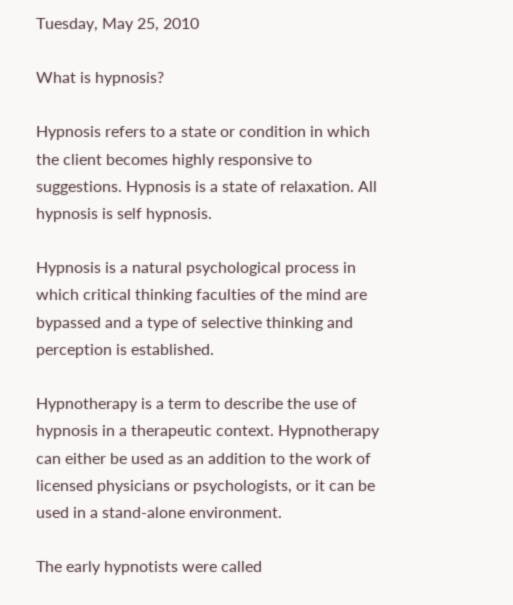Tuesday, May 25, 2010

What is hypnosis?

Hypnosis refers to a state or condition in which the client becomes highly responsive to suggestions. Hypnosis is a state of relaxation. All hypnosis is self hypnosis.

Hypnosis is a natural psychological process in which critical thinking faculties of the mind are bypassed and a type of selective thinking and perception is established.

Hypnotherapy is a term to describe the use of hypnosis in a therapeutic context. Hypnotherapy can either be used as an addition to the work of licensed physicians or psychologists, or it can be used in a stand-alone environment.

The early hypnotists were called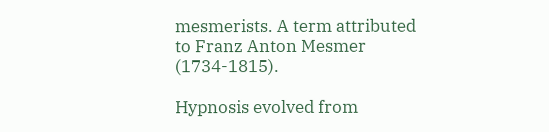mesmerists. A term attributed to Franz Anton Mesmer (1734-1815).

Hypnosis evolved from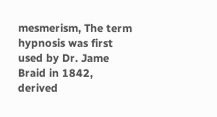mesmerism, The term hypnosis was first used by Dr. Jame Braid in 1842, derived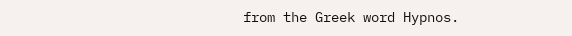from the Greek word Hypnos.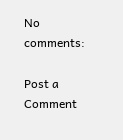No comments:

Post a Comment